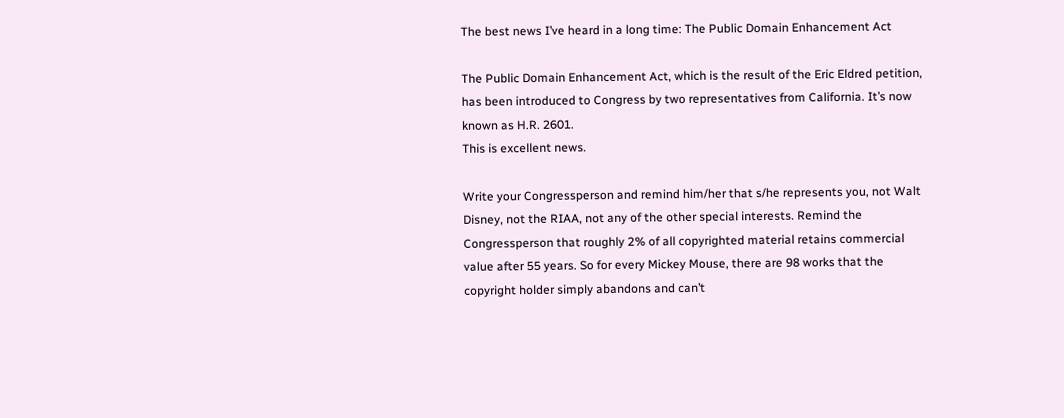The best news I’ve heard in a long time: The Public Domain Enhancement Act

The Public Domain Enhancement Act, which is the result of the Eric Eldred petition, has been introduced to Congress by two representatives from California. It’s now known as H.R. 2601.
This is excellent news.

Write your Congressperson and remind him/her that s/he represents you, not Walt Disney, not the RIAA, not any of the other special interests. Remind the Congressperson that roughly 2% of all copyrighted material retains commercial value after 55 years. So for every Mickey Mouse, there are 98 works that the copyright holder simply abandons and can’t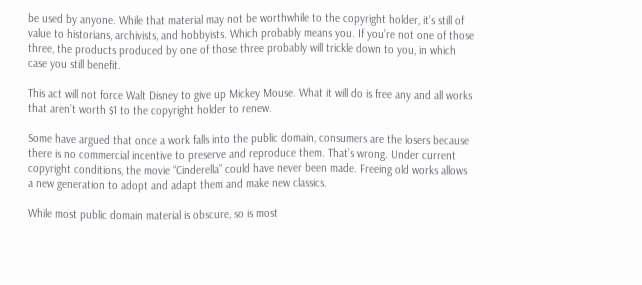be used by anyone. While that material may not be worthwhile to the copyright holder, it’s still of value to historians, archivists, and hobbyists. Which probably means you. If you’re not one of those three, the products produced by one of those three probably will trickle down to you, in which case you still benefit.

This act will not force Walt Disney to give up Mickey Mouse. What it will do is free any and all works that aren’t worth $1 to the copyright holder to renew.

Some have argued that once a work falls into the public domain, consumers are the losers because there is no commercial incentive to preserve and reproduce them. That’s wrong. Under current copyright conditions, the movie “Cinderella” could have never been made. Freeing old works allows a new generation to adopt and adapt them and make new classics.

While most public domain material is obscure, so is most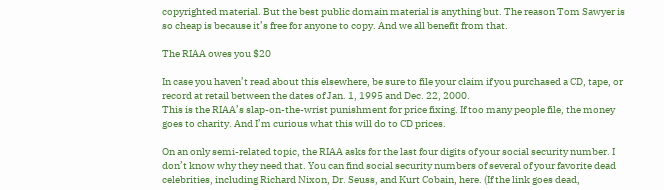copyrighted material. But the best public domain material is anything but. The reason Tom Sawyer is so cheap is because it’s free for anyone to copy. And we all benefit from that.

The RIAA owes you $20

In case you haven’t read about this elsewhere, be sure to file your claim if you purchased a CD, tape, or record at retail between the dates of Jan. 1, 1995 and Dec. 22, 2000.
This is the RIAA’s slap-on-the-wrist punishment for price fixing. If too many people file, the money goes to charity. And I’m curious what this will do to CD prices.

On an only semi-related topic, the RIAA asks for the last four digits of your social security number. I don’t know why they need that. You can find social security numbers of several of your favorite dead celebrities, including Richard Nixon, Dr. Seuss, and Kurt Cobain, here. (If the link goes dead,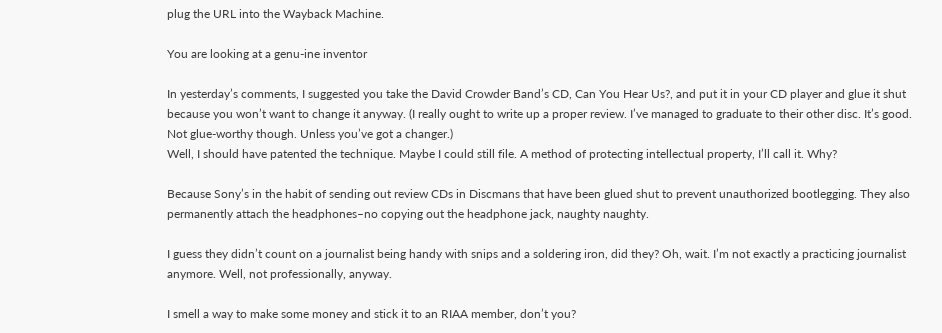plug the URL into the Wayback Machine.

You are looking at a genu-ine inventor

In yesterday’s comments, I suggested you take the David Crowder Band’s CD, Can You Hear Us?, and put it in your CD player and glue it shut because you won’t want to change it anyway. (I really ought to write up a proper review. I’ve managed to graduate to their other disc. It’s good. Not glue-worthy though. Unless you’ve got a changer.)
Well, I should have patented the technique. Maybe I could still file. A method of protecting intellectual property, I’ll call it. Why?

Because Sony’s in the habit of sending out review CDs in Discmans that have been glued shut to prevent unauthorized bootlegging. They also permanently attach the headphones–no copying out the headphone jack, naughty naughty.

I guess they didn’t count on a journalist being handy with snips and a soldering iron, did they? Oh, wait. I’m not exactly a practicing journalist anymore. Well, not professionally, anyway.

I smell a way to make some money and stick it to an RIAA member, don’t you?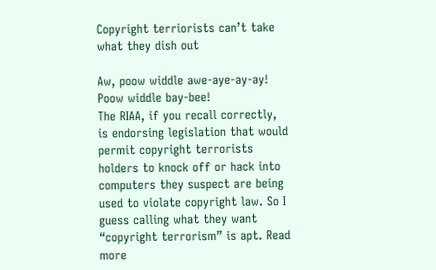Copyright terriorists can’t take what they dish out

Aw, poow widdle awe-aye-ay-ay! Poow widdle bay-bee!
The RIAA, if you recall correctly, is endorsing legislation that would permit copyright terrorists holders to knock off or hack into computers they suspect are being used to violate copyright law. So I guess calling what they want “copyright terrorism” is apt. Read more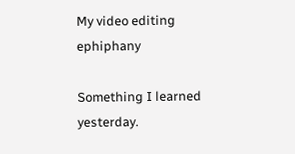My video editing ephiphany

Something I learned yesterday.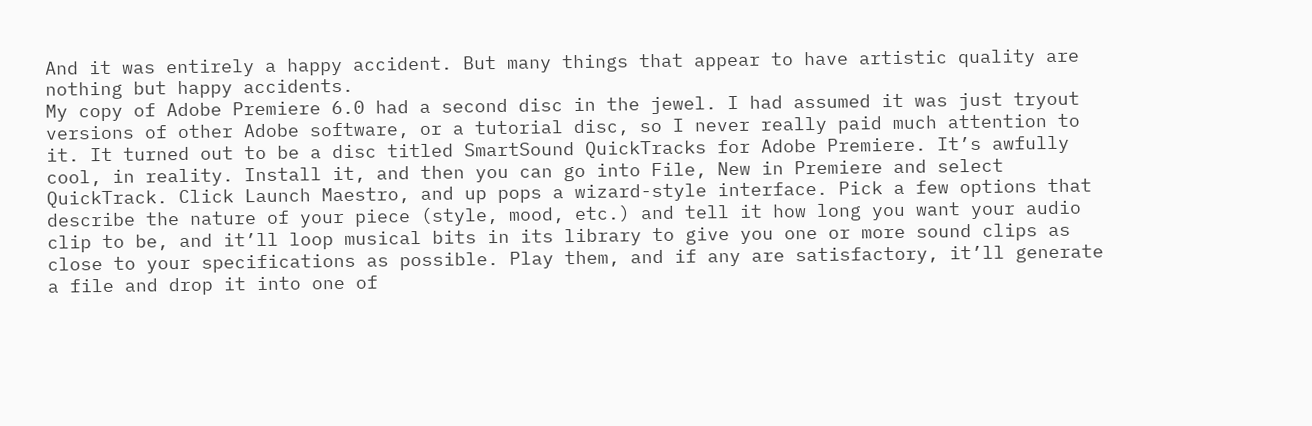And it was entirely a happy accident. But many things that appear to have artistic quality are nothing but happy accidents.
My copy of Adobe Premiere 6.0 had a second disc in the jewel. I had assumed it was just tryout versions of other Adobe software, or a tutorial disc, so I never really paid much attention to it. It turned out to be a disc titled SmartSound QuickTracks for Adobe Premiere. It’s awfully cool, in reality. Install it, and then you can go into File, New in Premiere and select QuickTrack. Click Launch Maestro, and up pops a wizard-style interface. Pick a few options that describe the nature of your piece (style, mood, etc.) and tell it how long you want your audio clip to be, and it’ll loop musical bits in its library to give you one or more sound clips as close to your specifications as possible. Play them, and if any are satisfactory, it’ll generate a file and drop it into one of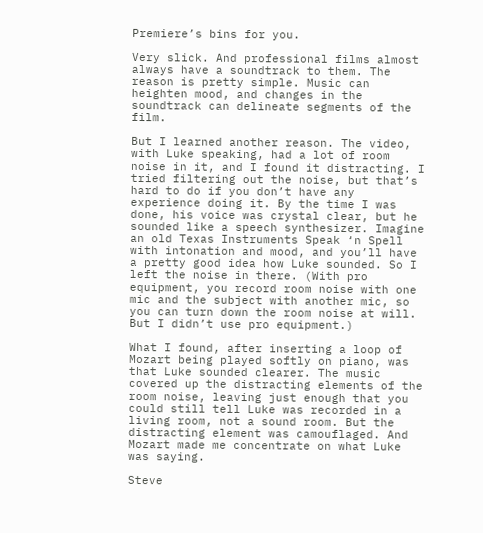Premiere’s bins for you.

Very slick. And professional films almost always have a soundtrack to them. The reason is pretty simple. Music can heighten mood, and changes in the soundtrack can delineate segments of the film.

But I learned another reason. The video, with Luke speaking, had a lot of room noise in it, and I found it distracting. I tried filtering out the noise, but that’s hard to do if you don’t have any experience doing it. By the time I was done, his voice was crystal clear, but he sounded like a speech synthesizer. Imagine an old Texas Instruments Speak ‘n Spell with intonation and mood, and you’ll have a pretty good idea how Luke sounded. So I left the noise in there. (With pro equipment, you record room noise with one mic and the subject with another mic, so you can turn down the room noise at will. But I didn’t use pro equipment.)

What I found, after inserting a loop of Mozart being played softly on piano, was that Luke sounded clearer. The music covered up the distracting elements of the room noise, leaving just enough that you could still tell Luke was recorded in a living room, not a sound room. But the distracting element was camouflaged. And Mozart made me concentrate on what Luke was saying.

Steve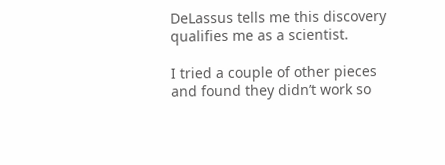DeLassus tells me this discovery qualifies me as a scientist.

I tried a couple of other pieces and found they didn’t work so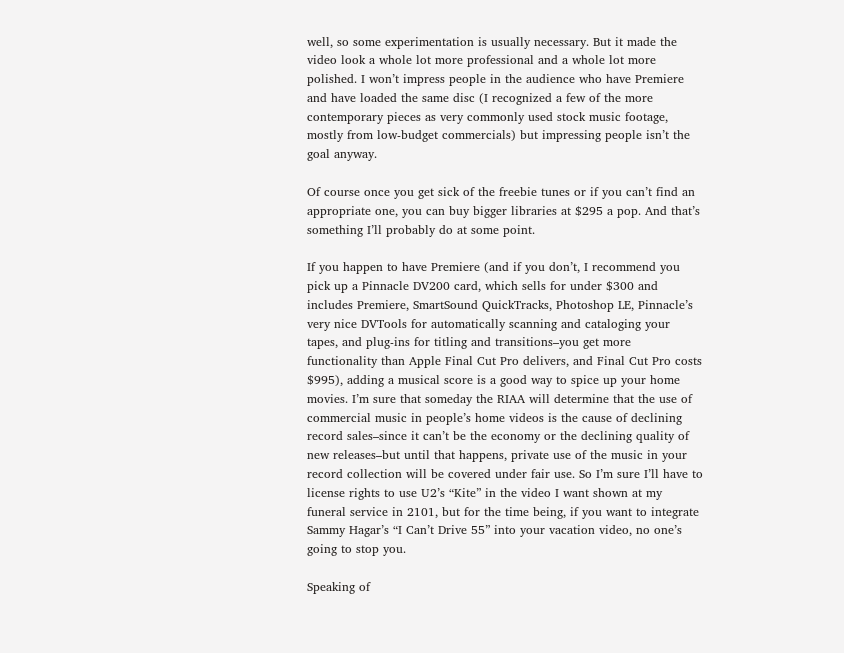well, so some experimentation is usually necessary. But it made the video look a whole lot more professional and a whole lot more polished. I won’t impress people in the audience who have Premiere and have loaded the same disc (I recognized a few of the more contemporary pieces as very commonly used stock music footage, mostly from low-budget commercials) but impressing people isn’t the goal anyway.

Of course once you get sick of the freebie tunes or if you can’t find an appropriate one, you can buy bigger libraries at $295 a pop. And that’s something I’ll probably do at some point.

If you happen to have Premiere (and if you don’t, I recommend you pick up a Pinnacle DV200 card, which sells for under $300 and includes Premiere, SmartSound QuickTracks, Photoshop LE, Pinnacle’s very nice DVTools for automatically scanning and cataloging your tapes, and plug-ins for titling and transitions–you get more functionality than Apple Final Cut Pro delivers, and Final Cut Pro costs $995), adding a musical score is a good way to spice up your home movies. I’m sure that someday the RIAA will determine that the use of commercial music in people’s home videos is the cause of declining record sales–since it can’t be the economy or the declining quality of new releases–but until that happens, private use of the music in your record collection will be covered under fair use. So I’m sure I’ll have to license rights to use U2’s “Kite” in the video I want shown at my funeral service in 2101, but for the time being, if you want to integrate Sammy Hagar’s “I Can’t Drive 55” into your vacation video, no one’s going to stop you.

Speaking of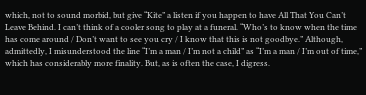which, not to sound morbid, but give “Kite” a listen if you happen to have All That You Can’t Leave Behind. I can’t think of a cooler song to play at a funeral. “Who’s to know when the time has come around / Don’t want to see you cry / I know that this is not goodbye.” Although, admittedly, I misunderstood the line “I’m a man / I’m not a child” as “I’m a man / I’m out of time,” which has considerably more finality. But, as is often the case, I digress.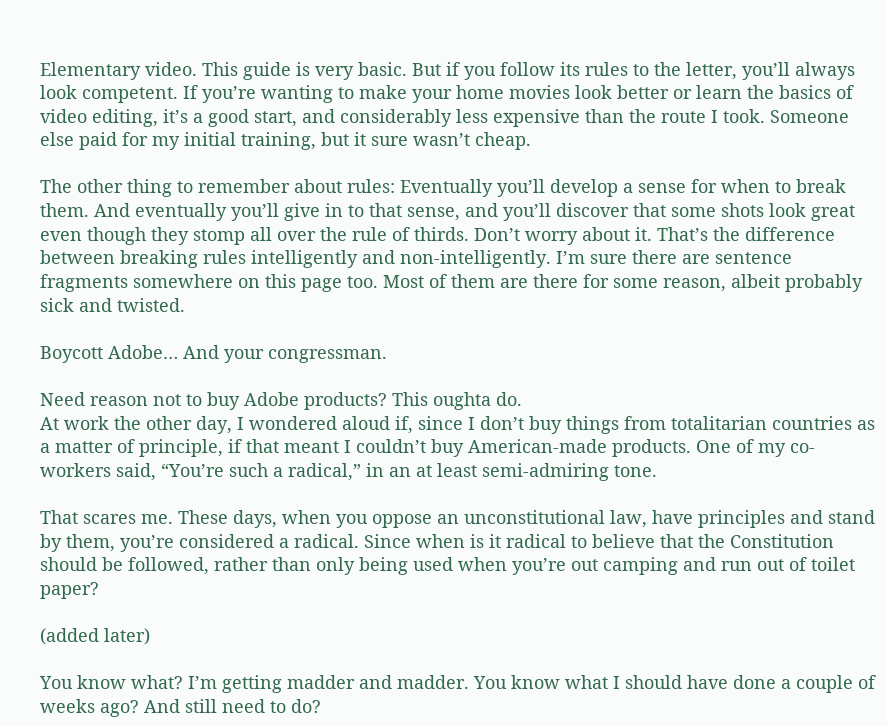Elementary video. This guide is very basic. But if you follow its rules to the letter, you’ll always look competent. If you’re wanting to make your home movies look better or learn the basics of video editing, it’s a good start, and considerably less expensive than the route I took. Someone else paid for my initial training, but it sure wasn’t cheap.

The other thing to remember about rules: Eventually you’ll develop a sense for when to break them. And eventually you’ll give in to that sense, and you’ll discover that some shots look great even though they stomp all over the rule of thirds. Don’t worry about it. That’s the difference between breaking rules intelligently and non-intelligently. I’m sure there are sentence fragments somewhere on this page too. Most of them are there for some reason, albeit probably sick and twisted.

Boycott Adobe… And your congressman.

Need reason not to buy Adobe products? This oughta do.
At work the other day, I wondered aloud if, since I don’t buy things from totalitarian countries as a matter of principle, if that meant I couldn’t buy American-made products. One of my co-workers said, “You’re such a radical,” in an at least semi-admiring tone.

That scares me. These days, when you oppose an unconstitutional law, have principles and stand by them, you’re considered a radical. Since when is it radical to believe that the Constitution should be followed, rather than only being used when you’re out camping and run out of toilet paper?

(added later)

You know what? I’m getting madder and madder. You know what I should have done a couple of weeks ago? And still need to do?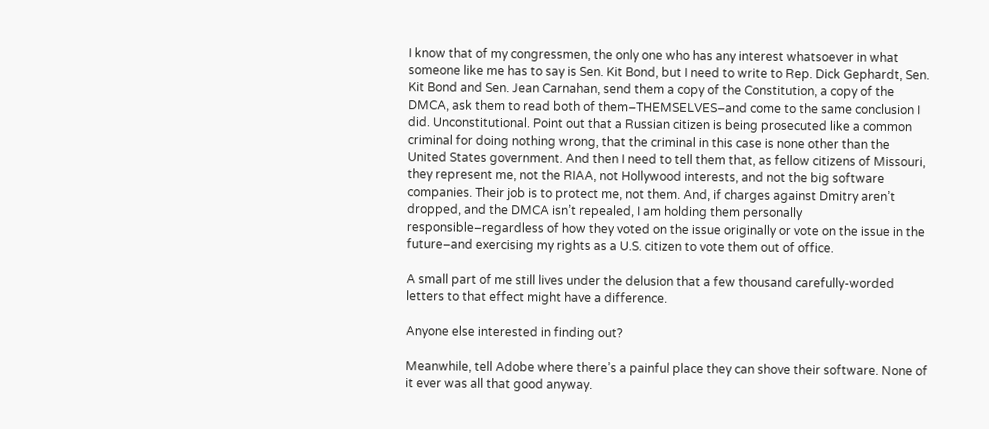I know that of my congressmen, the only one who has any interest whatsoever in what someone like me has to say is Sen. Kit Bond, but I need to write to Rep. Dick Gephardt, Sen. Kit Bond and Sen. Jean Carnahan, send them a copy of the Constitution, a copy of the DMCA, ask them to read both of them–THEMSELVES–and come to the same conclusion I did. Unconstitutional. Point out that a Russian citizen is being prosecuted like a common criminal for doing nothing wrong, that the criminal in this case is none other than the United States government. And then I need to tell them that, as fellow citizens of Missouri, they represent me, not the RIAA, not Hollywood interests, and not the big software companies. Their job is to protect me, not them. And, if charges against Dmitry aren’t dropped, and the DMCA isn’t repealed, I am holding them personally responsible–regardless of how they voted on the issue originally or vote on the issue in the future–and exercising my rights as a U.S. citizen to vote them out of office.

A small part of me still lives under the delusion that a few thousand carefully-worded letters to that effect might have a difference.

Anyone else interested in finding out?

Meanwhile, tell Adobe where there’s a painful place they can shove their software. None of it ever was all that good anyway.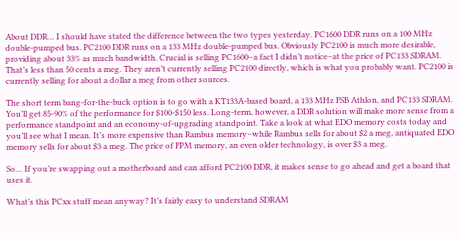About DDR… I should have stated the difference between the two types yesterday. PC1600 DDR runs on a 100 MHz double-pumped bus. PC2100 DDR runs on a 133 MHz double-pumped bus. Obviously PC2100 is much more desirable, providing about 33% as much bandwidth. Crucial is selling PC1600–a fact I didn’t notice–at the price of PC133 SDRAM. That’s less than 50 cents a meg. They aren’t currently selling PC2100 directly, which is what you probably want. PC2100 is currently selling for about a dollar a meg from other sources.

The short term bang-for-the-buck option is to go with a KT133A-based board, a 133 MHz FSB Athlon, and PC133 SDRAM. You’ll get 85-90% of the performance for $100-$150 less. Long-term, however, a DDR solution will make more sense from a performance standpoint and an economy-of-upgrading standpoint. Take a look at what EDO memory costs today and you’ll see what I mean. It’s more expensive than Rambus memory–while Rambus sells for about $2 a meg, antiquated EDO memory sells for about $3 a meg. The price of FPM memory, an even older technology, is over $3 a meg.

So… If you’re swapping out a motherboard and can afford PC2100 DDR, it makes sense to go ahead and get a board that uses it.

What’s this PCxx stuff mean anyway? It’s fairly easy to understand SDRAM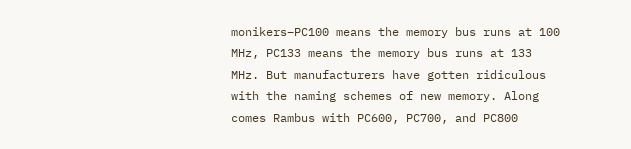monikers–PC100 means the memory bus runs at 100 MHz, PC133 means the memory bus runs at 133 MHz. But manufacturers have gotten ridiculous with the naming schemes of new memory. Along comes Rambus with PC600, PC700, and PC800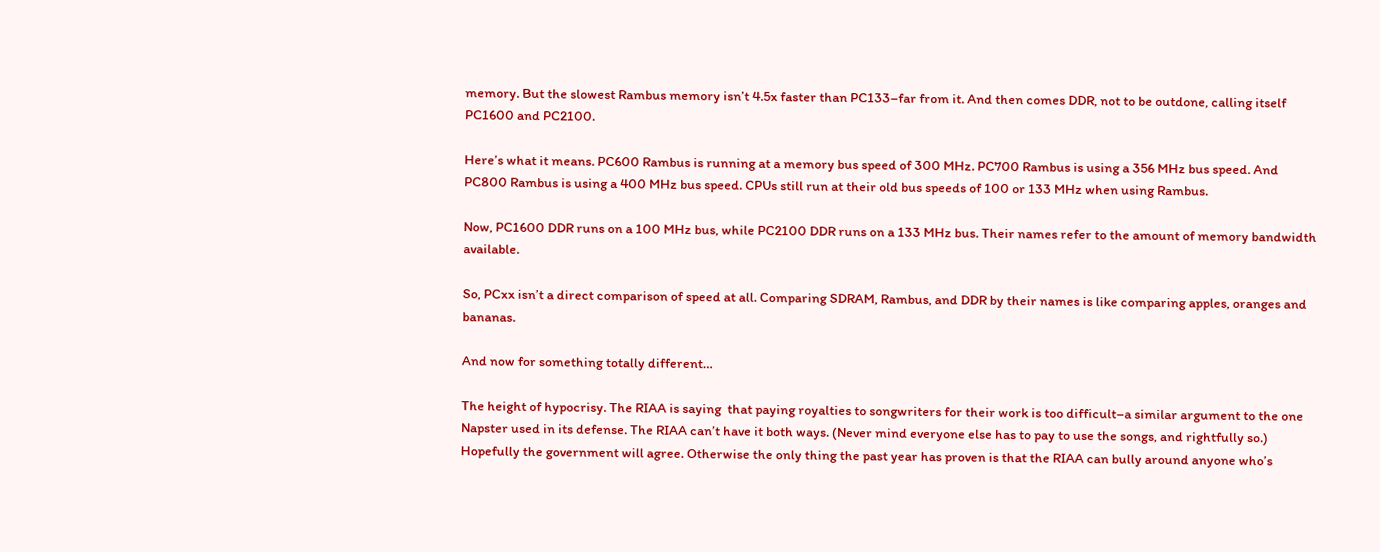memory. But the slowest Rambus memory isn’t 4.5x faster than PC133–far from it. And then comes DDR, not to be outdone, calling itself PC1600 and PC2100.

Here’s what it means. PC600 Rambus is running at a memory bus speed of 300 MHz. PC700 Rambus is using a 356 MHz bus speed. And PC800 Rambus is using a 400 MHz bus speed. CPUs still run at their old bus speeds of 100 or 133 MHz when using Rambus.

Now, PC1600 DDR runs on a 100 MHz bus, while PC2100 DDR runs on a 133 MHz bus. Their names refer to the amount of memory bandwidth available.

So, PCxx isn’t a direct comparison of speed at all. Comparing SDRAM, Rambus, and DDR by their names is like comparing apples, oranges and bananas.

And now for something totally different…

The height of hypocrisy. The RIAA is saying  that paying royalties to songwriters for their work is too difficult–a similar argument to the one Napster used in its defense. The RIAA can’t have it both ways. (Never mind everyone else has to pay to use the songs, and rightfully so.) Hopefully the government will agree. Otherwise the only thing the past year has proven is that the RIAA can bully around anyone who’s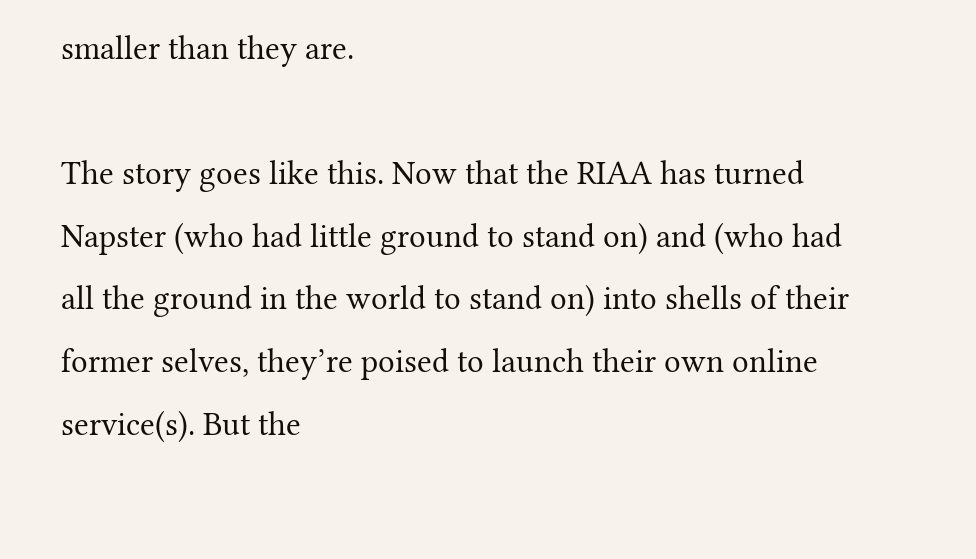smaller than they are.

The story goes like this. Now that the RIAA has turned Napster (who had little ground to stand on) and (who had all the ground in the world to stand on) into shells of their former selves, they’re poised to launch their own online service(s). But the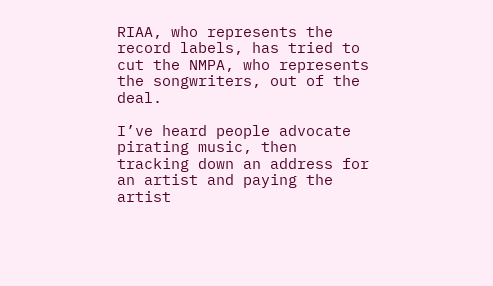RIAA, who represents the record labels, has tried to cut the NMPA, who represents the songwriters, out of the deal.

I’ve heard people advocate pirating music, then tracking down an address for an artist and paying the artist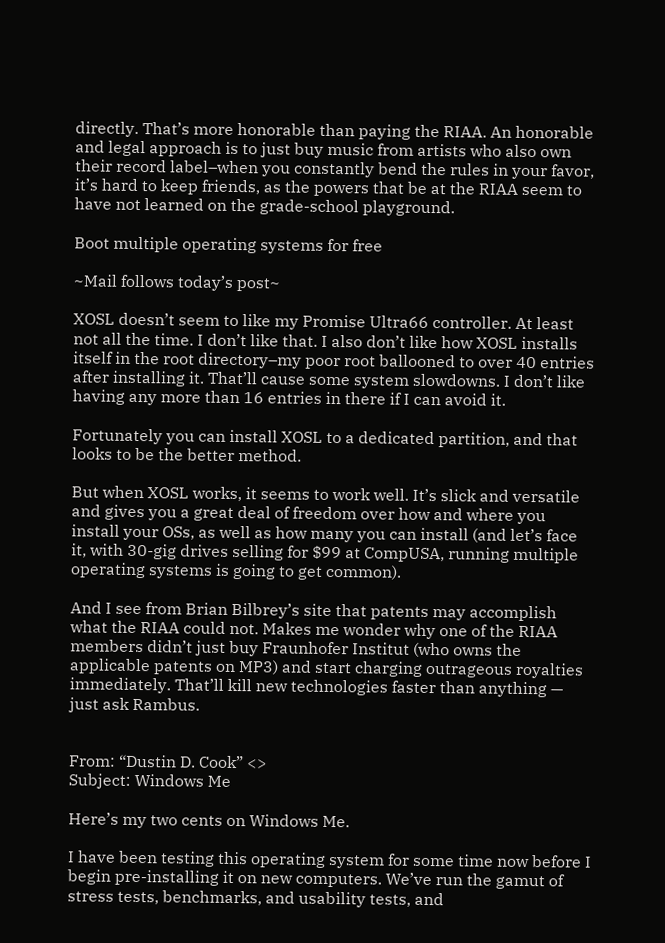directly. That’s more honorable than paying the RIAA. An honorable and legal approach is to just buy music from artists who also own their record label–when you constantly bend the rules in your favor, it’s hard to keep friends, as the powers that be at the RIAA seem to have not learned on the grade-school playground.

Boot multiple operating systems for free

~Mail follows today’s post~

XOSL doesn’t seem to like my Promise Ultra66 controller. At least not all the time. I don’t like that. I also don’t like how XOSL installs itself in the root directory–my poor root ballooned to over 40 entries after installing it. That’ll cause some system slowdowns. I don’t like having any more than 16 entries in there if I can avoid it.

Fortunately you can install XOSL to a dedicated partition, and that looks to be the better method.

But when XOSL works, it seems to work well. It’s slick and versatile and gives you a great deal of freedom over how and where you install your OSs, as well as how many you can install (and let’s face it, with 30-gig drives selling for $99 at CompUSA, running multiple operating systems is going to get common).

And I see from Brian Bilbrey’s site that patents may accomplish what the RIAA could not. Makes me wonder why one of the RIAA members didn’t just buy Fraunhofer Institut (who owns the applicable patents on MP3) and start charging outrageous royalties immediately. That’ll kill new technologies faster than anything — just ask Rambus.


From: “Dustin D. Cook” <>
Subject: Windows Me

Here’s my two cents on Windows Me.

I have been testing this operating system for some time now before I begin pre-installing it on new computers. We’ve run the gamut of stress tests, benchmarks, and usability tests, and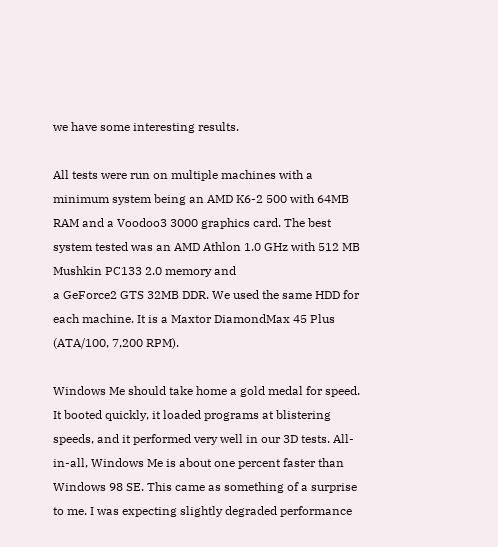we have some interesting results.

All tests were run on multiple machines with a minimum system being an AMD K6-2 500 with 64MB RAM and a Voodoo3 3000 graphics card. The best system tested was an AMD Athlon 1.0 GHz with 512 MB Mushkin PC133 2.0 memory and
a GeForce2 GTS 32MB DDR. We used the same HDD for each machine. It is a Maxtor DiamondMax 45 Plus (ATA/100, 7,200 RPM).

Windows Me should take home a gold medal for speed. It booted quickly, it loaded programs at blistering speeds, and it performed very well in our 3D tests. All-in-all, Windows Me is about one percent faster than Windows 98 SE. This came as something of a surprise to me. I was expecting slightly degraded performance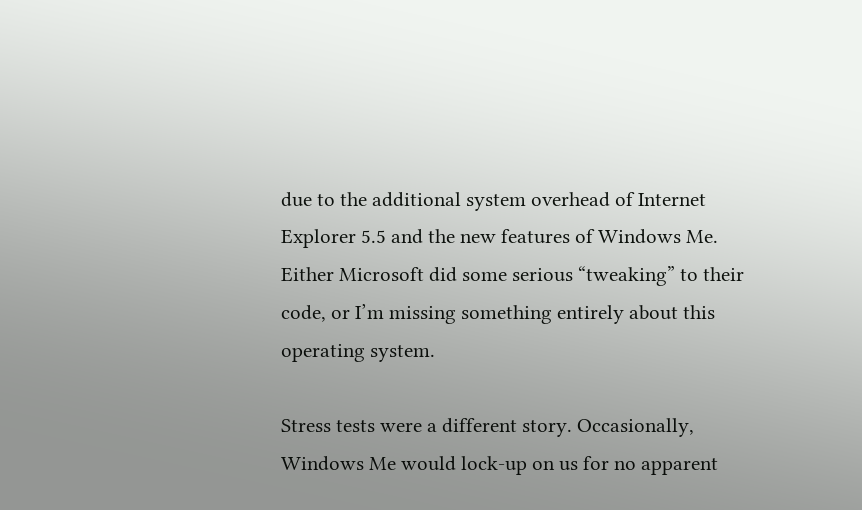due to the additional system overhead of Internet Explorer 5.5 and the new features of Windows Me. Either Microsoft did some serious “tweaking” to their code, or I’m missing something entirely about this operating system.

Stress tests were a different story. Occasionally, Windows Me would lock-up on us for no apparent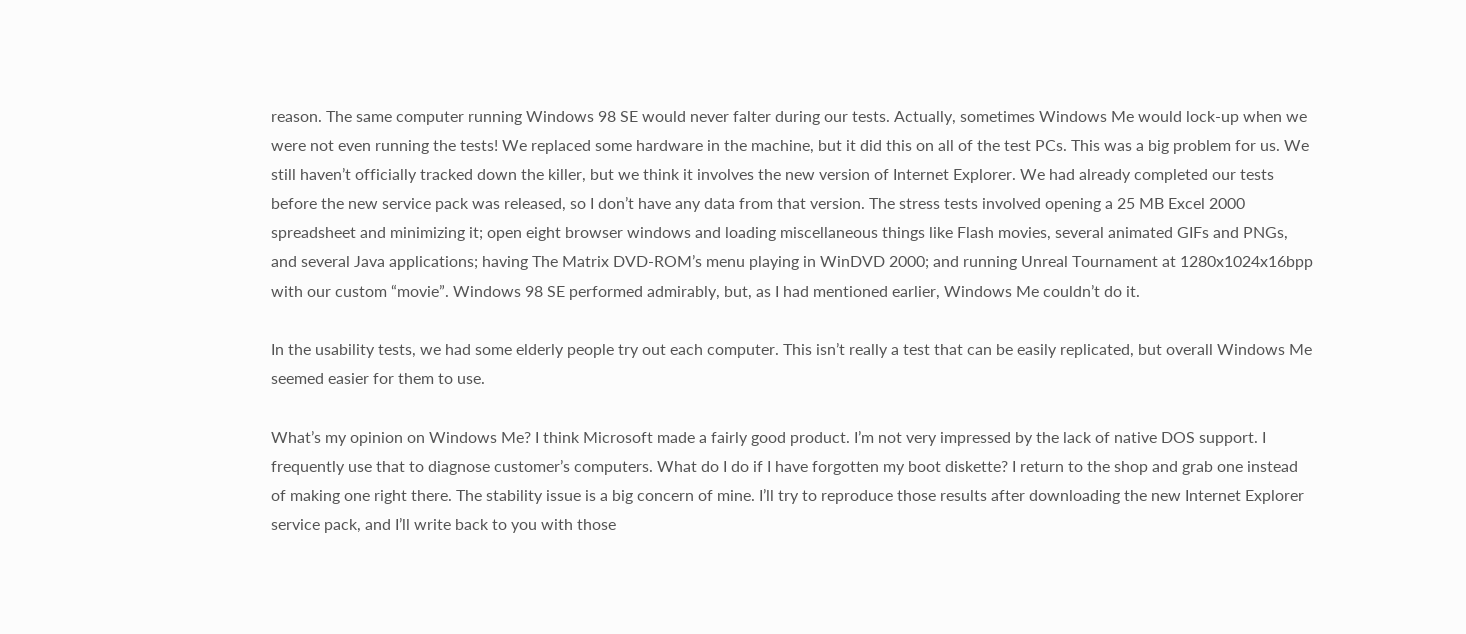reason. The same computer running Windows 98 SE would never falter during our tests. Actually, sometimes Windows Me would lock-up when we were not even running the tests! We replaced some hardware in the machine, but it did this on all of the test PCs. This was a big problem for us. We still haven’t officially tracked down the killer, but we think it involves the new version of Internet Explorer. We had already completed our tests before the new service pack was released, so I don’t have any data from that version. The stress tests involved opening a 25 MB Excel 2000 spreadsheet and minimizing it; open eight browser windows and loading miscellaneous things like Flash movies, several animated GIFs and PNGs, and several Java applications; having The Matrix DVD-ROM’s menu playing in WinDVD 2000; and running Unreal Tournament at 1280x1024x16bpp with our custom “movie”. Windows 98 SE performed admirably, but, as I had mentioned earlier, Windows Me couldn’t do it.

In the usability tests, we had some elderly people try out each computer. This isn’t really a test that can be easily replicated, but overall Windows Me seemed easier for them to use.

What’s my opinion on Windows Me? I think Microsoft made a fairly good product. I’m not very impressed by the lack of native DOS support. I frequently use that to diagnose customer’s computers. What do I do if I have forgotten my boot diskette? I return to the shop and grab one instead of making one right there. The stability issue is a big concern of mine. I’ll try to reproduce those results after downloading the new Internet Explorer service pack, and I’ll write back to you with those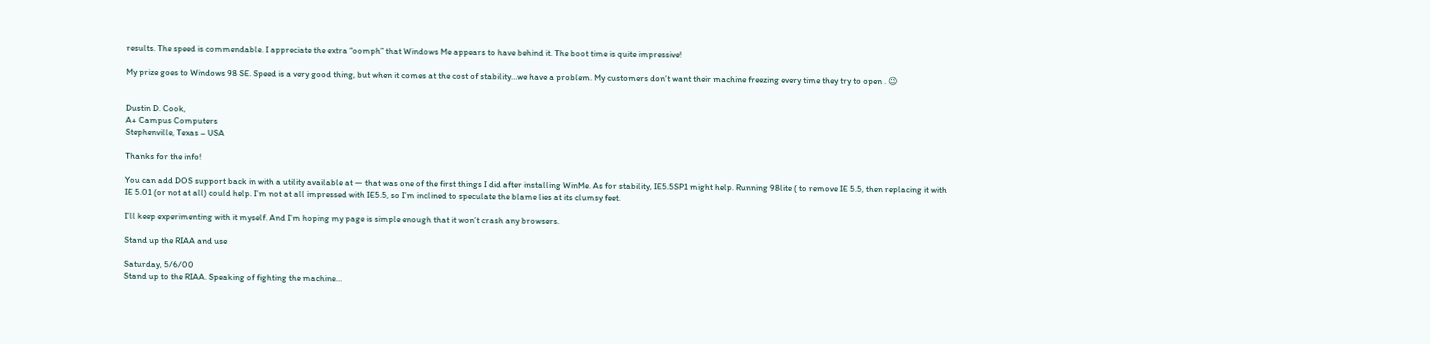results. The speed is commendable. I appreciate the extra “oomph” that Windows Me appears to have behind it. The boot time is quite impressive!

My prize goes to Windows 98 SE. Speed is a very good thing, but when it comes at the cost of stability…we have a problem. My customers don’t want their machine freezing every time they try to open . 😉


Dustin D. Cook,
A+ Campus Computers
Stephenville, Texas – USA

Thanks for the info!

You can add DOS support back in with a utility available at — that was one of the first things I did after installing WinMe. As for stability, IE5.5SP1 might help. Running 98lite ( to remove IE 5.5, then replacing it with IE 5.01 (or not at all) could help. I’m not at all impressed with IE5.5, so I’m inclined to speculate the blame lies at its clumsy feet.

I’ll keep experimenting with it myself. And I’m hoping my page is simple enough that it won’t crash any browsers.

Stand up the RIAA and use

Saturday, 5/6/00
Stand up to the RIAA. Speaking of fighting the machine…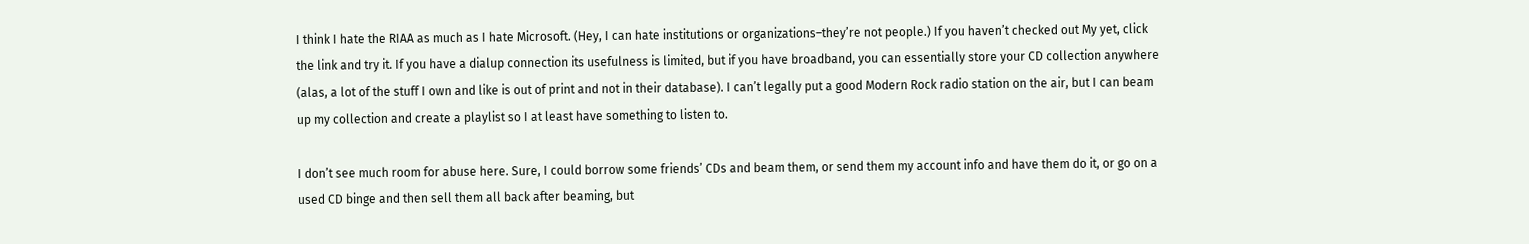I think I hate the RIAA as much as I hate Microsoft. (Hey, I can hate institutions or organizations–they’re not people.) If you haven’t checked out My yet, click the link and try it. If you have a dialup connection its usefulness is limited, but if you have broadband, you can essentially store your CD collection anywhere (alas, a lot of the stuff I own and like is out of print and not in their database). I can’t legally put a good Modern Rock radio station on the air, but I can beam up my collection and create a playlist so I at least have something to listen to.

I don’t see much room for abuse here. Sure, I could borrow some friends’ CDs and beam them, or send them my account info and have them do it, or go on a used CD binge and then sell them all back after beaming, but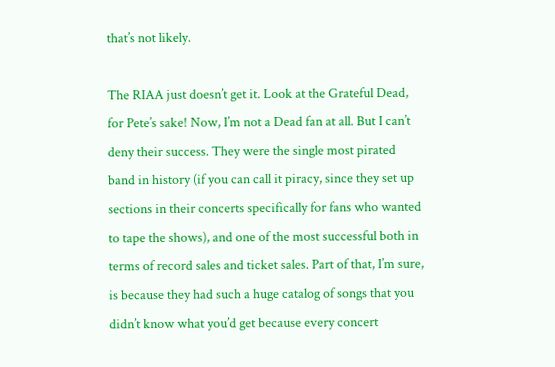that’s not likely.

The RIAA just doesn’t get it. Look at the Grateful Dead, for Pete’s sake! Now, I’m not a Dead fan at all. But I can’t deny their success. They were the single most pirated band in history (if you can call it piracy, since they set up sections in their concerts specifically for fans who wanted to tape the shows), and one of the most successful both in terms of record sales and ticket sales. Part of that, I’m sure, is because they had such a huge catalog of songs that you didn’t know what you’d get because every concert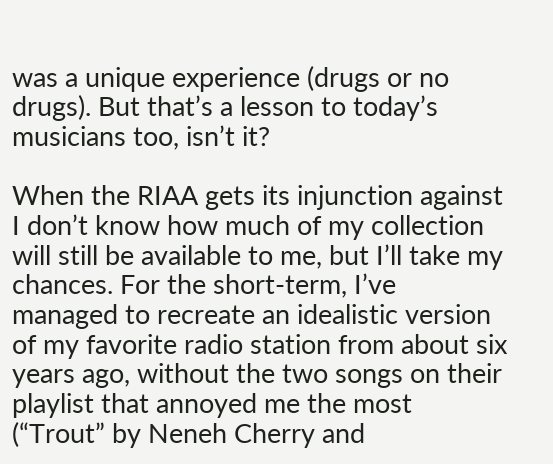was a unique experience (drugs or no drugs). But that’s a lesson to today’s musicians too, isn’t it?

When the RIAA gets its injunction against I don’t know how much of my collection will still be available to me, but I’ll take my chances. For the short-term, I’ve managed to recreate an idealistic version of my favorite radio station from about six years ago, without the two songs on their playlist that annoyed me the most (“Trout” by Neneh Cherry and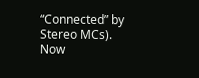“Connected” by Stereo MCs). Now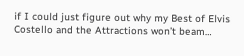if I could just figure out why my Best of Elvis Costello and the Attractions won’t beam…